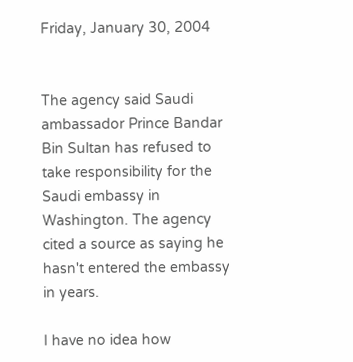Friday, January 30, 2004


The agency said Saudi ambassador Prince Bandar Bin Sultan has refused to take responsibility for the Saudi embassy in Washington. The agency cited a source as saying he hasn't entered the embassy in years.

I have no idea how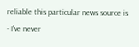reliable this particular news source is - I've never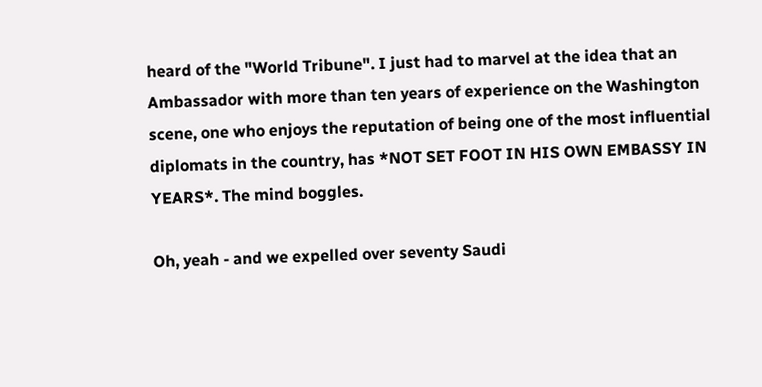heard of the "World Tribune". I just had to marvel at the idea that an Ambassador with more than ten years of experience on the Washington scene, one who enjoys the reputation of being one of the most influential diplomats in the country, has *NOT SET FOOT IN HIS OWN EMBASSY IN YEARS*. The mind boggles.

Oh, yeah - and we expelled over seventy Saudi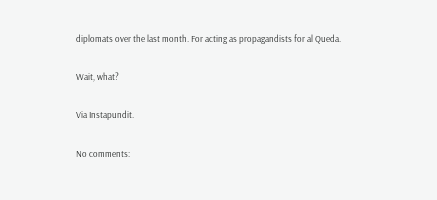diplomats over the last month. For acting as propagandists for al Queda.

Wait, what?

Via Instapundit.

No comments: